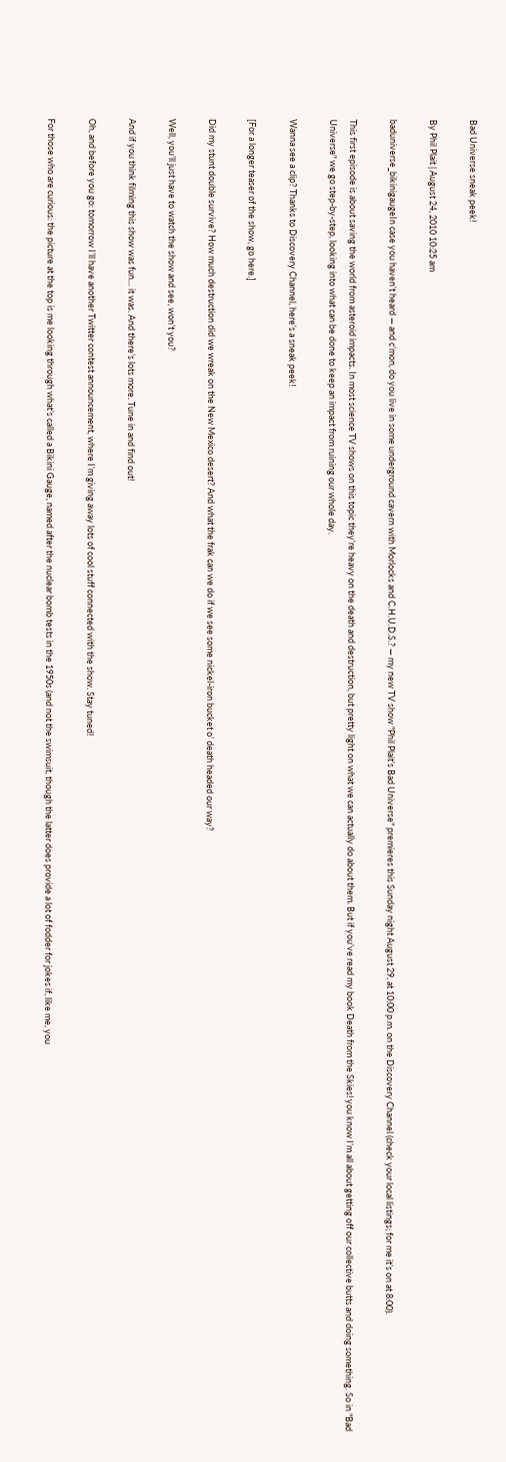Bad Universe sneak peek!

By Phil Plait | August 24, 2010 10:25 am

baduniverse_bikinigaugeIn case you haven’t heard — and c’mon, do you live in some underground cavern with Morlocks and C.H.U.D.S.? — my new TV show "Phil Plait’s Bad Universe" premieres this Sunday night August 29, at 10:00 p.m. on the Discovery Channel (check your local listings; for me it’s on at 8:00).

This first episode is about saving the world from asteroid impacts. In most science TV shows on this topic they’re heavy on the death and destruction, but pretty light on what we can actually do about them. But if you’ve read my book Death from the Skies! you know I’m all about getting off our collective butts and doing something. So in "Bad Universe" we go step-by-step, looking into what can be done to keep an impact from ruining our whole day.

Wanna see a clip? Thanks to Discovery Channel, here’s a sneak peek!

[For a longer teaser of the show, go here.]

Did my stunt double survive? How much destruction did we wreak on the New Mexico desert? And what the frak can we do if we see some nickel-iron bucket o’ death headed our way?

Well, you’ll just have to watch the show and see, won’t you?

And if you think filming this show was fun… it was. And there’s lots more. Tune in and find out!

Oh, and before you go: tomorrow I’ll have another Twitter contest announcement, where I’m giving away lots of cool stuff connected with the show. Stay tuned!

For those who are curious: the picture at the top is me looking through what’s called a Bikini Gauge, named after the nuclear bomb tests in the 1950s (and not the swimsuit, though the latter does provide a lot of fodder for jokes if, like me, you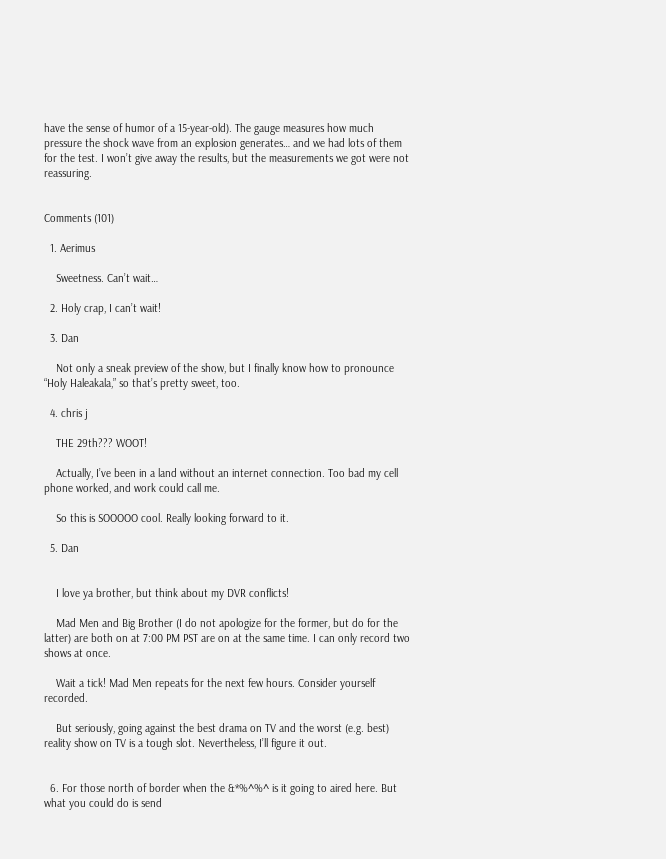have the sense of humor of a 15-year-old). The gauge measures how much pressure the shock wave from an explosion generates… and we had lots of them for the test. I won’t give away the results, but the measurements we got were not reassuring.


Comments (101)

  1. Aerimus

    Sweetness. Can’t wait…

  2. Holy crap, I can’t wait!

  3. Dan

    Not only a sneak preview of the show, but I finally know how to pronounce “Holy Haleakala,” so that’s pretty sweet, too.

  4. chris j

    THE 29th??? WOOT!

    Actually, I’ve been in a land without an internet connection. Too bad my cell phone worked, and work could call me.

    So this is SOOOOO cool. Really looking forward to it.

  5. Dan


    I love ya brother, but think about my DVR conflicts!

    Mad Men and Big Brother (I do not apologize for the former, but do for the latter) are both on at 7:00 PM PST are on at the same time. I can only record two shows at once.

    Wait a tick! Mad Men repeats for the next few hours. Consider yourself recorded.

    But seriously, going against the best drama on TV and the worst (e.g. best) reality show on TV is a tough slot. Nevertheless, I’ll figure it out.


  6. For those north of border when the &*%^%^ is it going to aired here. But what you could do is send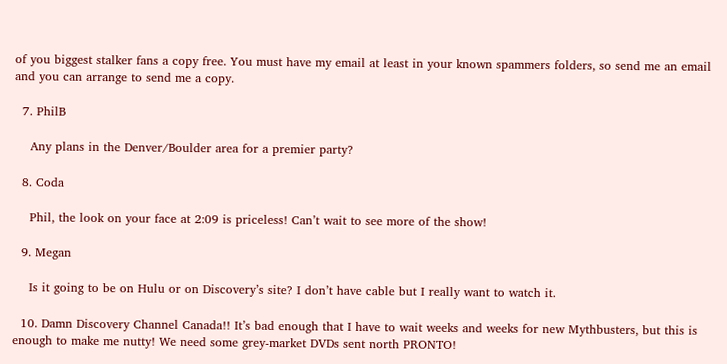of you biggest stalker fans a copy free. You must have my email at least in your known spammers folders, so send me an email and you can arrange to send me a copy.

  7. PhilB

    Any plans in the Denver/Boulder area for a premier party?

  8. Coda

    Phil, the look on your face at 2:09 is priceless! Can’t wait to see more of the show!

  9. Megan

    Is it going to be on Hulu or on Discovery’s site? I don’t have cable but I really want to watch it.

  10. Damn Discovery Channel Canada!! It’s bad enough that I have to wait weeks and weeks for new Mythbusters, but this is enough to make me nutty! We need some grey-market DVDs sent north PRONTO!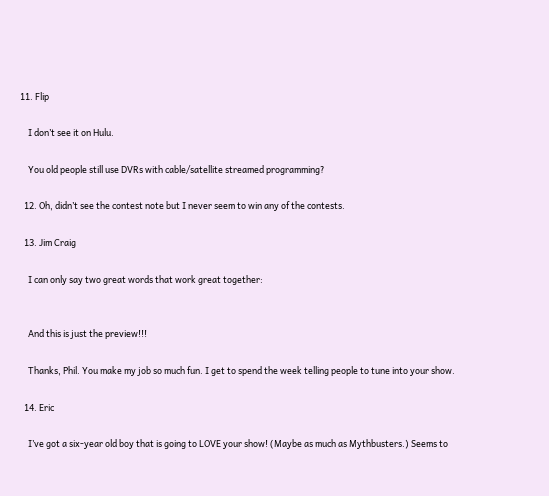11. Flip

    I don’t see it on Hulu.

    You old people still use DVRs with cable/satellite streamed programming?

  12. Oh, didn’t see the contest note but I never seem to win any of the contests.

  13. Jim Craig

    I can only say two great words that work great together:


    And this is just the preview!!!

    Thanks, Phil. You make my job so much fun. I get to spend the week telling people to tune into your show.

  14. Eric

    I’ve got a six-year old boy that is going to LOVE your show! (Maybe as much as Mythbusters.) Seems to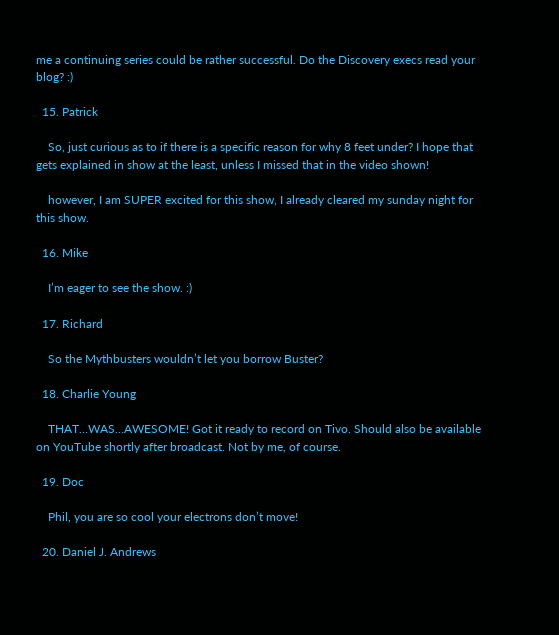me a continuing series could be rather successful. Do the Discovery execs read your blog? :)

  15. Patrick

    So, just curious as to if there is a specific reason for why 8 feet under? I hope that gets explained in show at the least, unless I missed that in the video shown!

    however, I am SUPER excited for this show, I already cleared my sunday night for this show.

  16. Mike

    I’m eager to see the show. :)

  17. Richard

    So the Mythbusters wouldn’t let you borrow Buster?

  18. Charlie Young

    THAT…WAS…AWESOME! Got it ready to record on Tivo. Should also be available on YouTube shortly after broadcast. Not by me, of course.

  19. Doc

    Phil, you are so cool your electrons don’t move!

  20. Daniel J. Andrews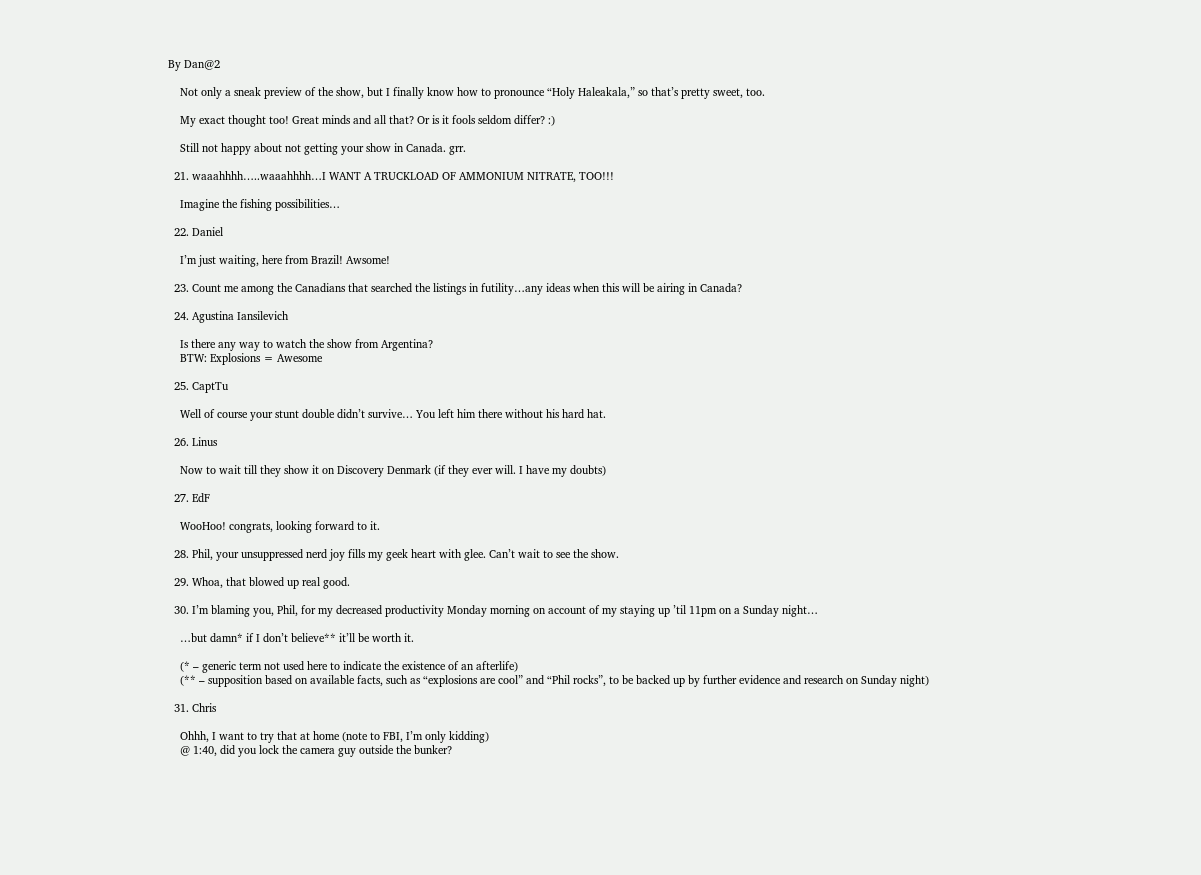By Dan@2

    Not only a sneak preview of the show, but I finally know how to pronounce “Holy Haleakala,” so that’s pretty sweet, too.

    My exact thought too! Great minds and all that? Or is it fools seldom differ? :)

    Still not happy about not getting your show in Canada. grr.

  21. waaahhhh…..waaahhhh…I WANT A TRUCKLOAD OF AMMONIUM NITRATE, TOO!!!

    Imagine the fishing possibilities…

  22. Daniel

    I’m just waiting, here from Brazil! Awsome!

  23. Count me among the Canadians that searched the listings in futility…any ideas when this will be airing in Canada?

  24. Agustina Iansilevich

    Is there any way to watch the show from Argentina?
    BTW: Explosions = Awesome

  25. CaptTu

    Well of course your stunt double didn’t survive… You left him there without his hard hat.

  26. Linus

    Now to wait till they show it on Discovery Denmark (if they ever will. I have my doubts)

  27. EdF

    WooHoo! congrats, looking forward to it.

  28. Phil, your unsuppressed nerd joy fills my geek heart with glee. Can’t wait to see the show.

  29. Whoa, that blowed up real good.

  30. I’m blaming you, Phil, for my decreased productivity Monday morning on account of my staying up ’til 11pm on a Sunday night…

    …but damn* if I don’t believe** it’ll be worth it.

    (* – generic term not used here to indicate the existence of an afterlife)
    (** – supposition based on available facts, such as “explosions are cool” and “Phil rocks”, to be backed up by further evidence and research on Sunday night)

  31. Chris

    Ohhh, I want to try that at home (note to FBI, I’m only kidding)
    @ 1:40, did you lock the camera guy outside the bunker?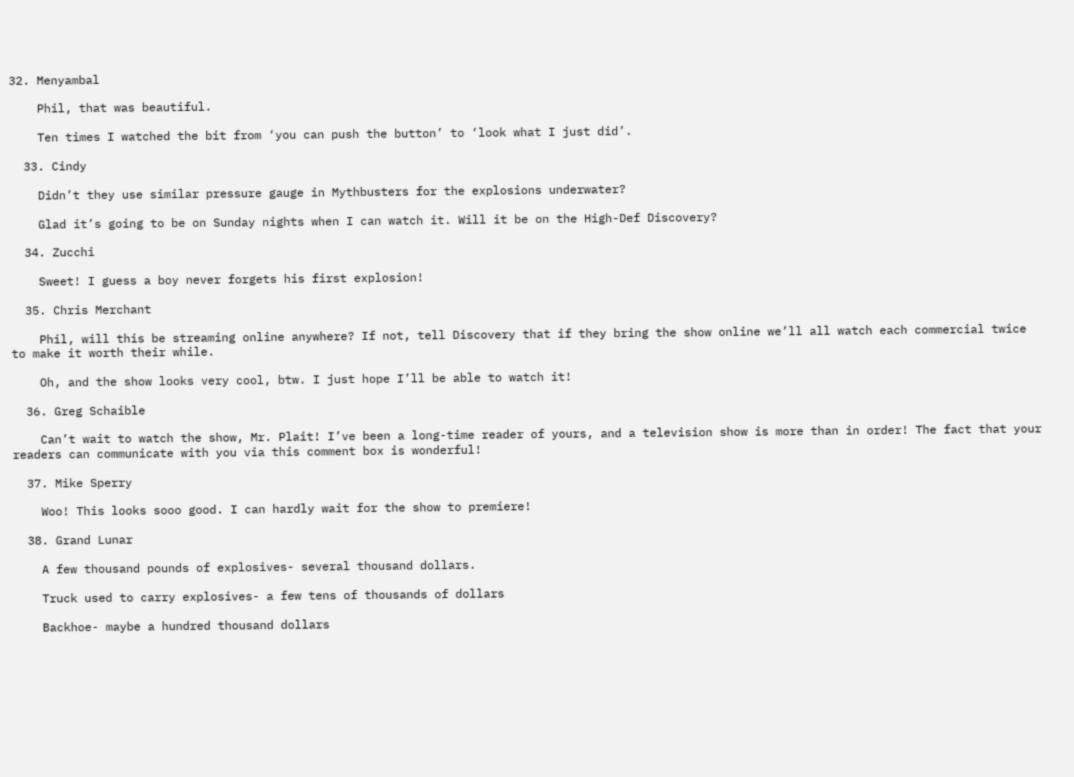32. Menyambal

    Phil, that was beautiful.

    Ten times I watched the bit from ‘you can push the button’ to ‘look what I just did’.

  33. Cindy

    Didn’t they use similar pressure gauge in Mythbusters for the explosions underwater?

    Glad it’s going to be on Sunday nights when I can watch it. Will it be on the High-Def Discovery?

  34. Zucchi

    Sweet! I guess a boy never forgets his first explosion!

  35. Chris Merchant

    Phil, will this be streaming online anywhere? If not, tell Discovery that if they bring the show online we’ll all watch each commercial twice to make it worth their while.

    Oh, and the show looks very cool, btw. I just hope I’ll be able to watch it!

  36. Greg Schaible

    Can’t wait to watch the show, Mr. Plait! I’ve been a long-time reader of yours, and a television show is more than in order! The fact that your readers can communicate with you via this comment box is wonderful!

  37. Mike Sperry

    Woo! This looks sooo good. I can hardly wait for the show to premiere!

  38. Grand Lunar

    A few thousand pounds of explosives- several thousand dollars.

    Truck used to carry explosives- a few tens of thousands of dollars

    Backhoe- maybe a hundred thousand dollars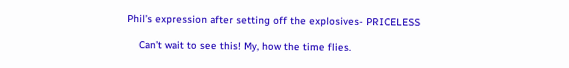Phil’s expression after setting off the explosives- PRICELESS

    Can’t wait to see this! My, how the time flies.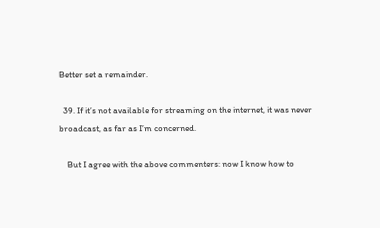Better set a remainder.

  39. If it’s not available for streaming on the internet, it was never broadcast, as far as I’m concerned.

    But I agree with the above commenters: now I know how to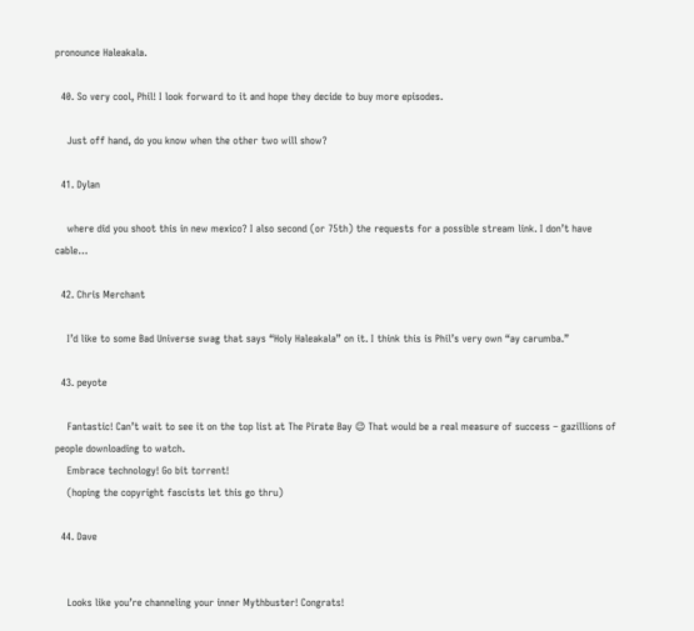pronounce Haleakala.

  40. So very cool, Phil! I look forward to it and hope they decide to buy more episodes.

    Just off hand, do you know when the other two will show?

  41. Dylan

    where did you shoot this in new mexico? I also second (or 75th) the requests for a possible stream link. I don’t have cable…

  42. Chris Merchant

    I’d like to some Bad Universe swag that says “Holy Haleakala” on it. I think this is Phil’s very own “ay carumba.”

  43. peyote

    Fantastic! Can’t wait to see it on the top list at The Pirate Bay 😉 That would be a real measure of success – gazillions of people downloading to watch.
    Embrace technology! Go bit torrent!
    (hoping the copyright fascists let this go thru)

  44. Dave


    Looks like you’re channeling your inner Mythbuster! Congrats!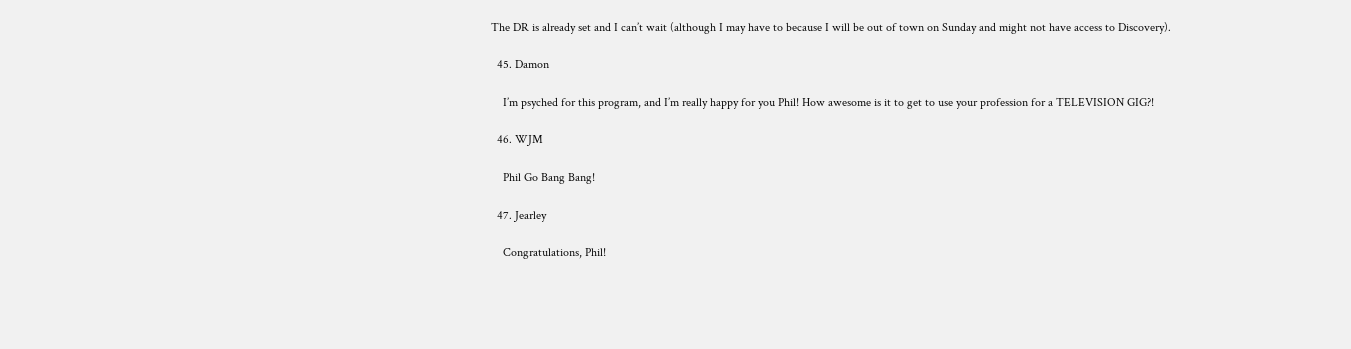The DR is already set and I can’t wait (although I may have to because I will be out of town on Sunday and might not have access to Discovery).

  45. Damon

    I’m psyched for this program, and I’m really happy for you Phil! How awesome is it to get to use your profession for a TELEVISION GIG?!

  46. WJM

    Phil Go Bang Bang!

  47. Jearley

    Congratulations, Phil!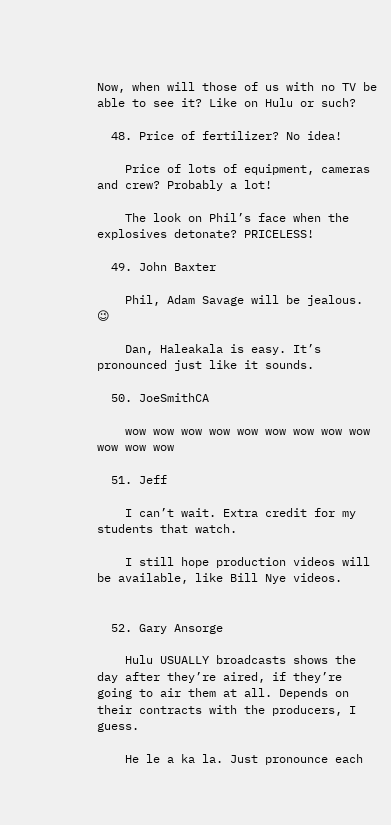Now, when will those of us with no TV be able to see it? Like on Hulu or such?

  48. Price of fertilizer? No idea!

    Price of lots of equipment, cameras and crew? Probably a lot!

    The look on Phil’s face when the explosives detonate? PRICELESS!

  49. John Baxter

    Phil, Adam Savage will be jealous. 😉

    Dan, Haleakala is easy. It’s pronounced just like it sounds.

  50. JoeSmithCA

    wow wow wow wow wow wow wow wow wow wow wow wow

  51. Jeff

    I can’t wait. Extra credit for my students that watch.

    I still hope production videos will be available, like Bill Nye videos.


  52. Gary Ansorge

    Hulu USUALLY broadcasts shows the day after they’re aired, if they’re going to air them at all. Depends on their contracts with the producers, I guess.

    He le a ka la. Just pronounce each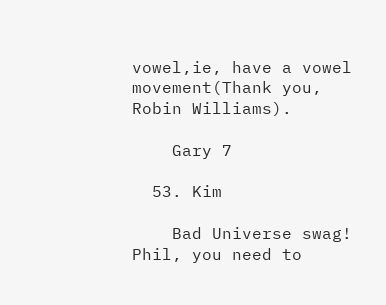vowel,ie, have a vowel movement(Thank you, Robin Williams).

    Gary 7

  53. Kim

    Bad Universe swag! Phil, you need to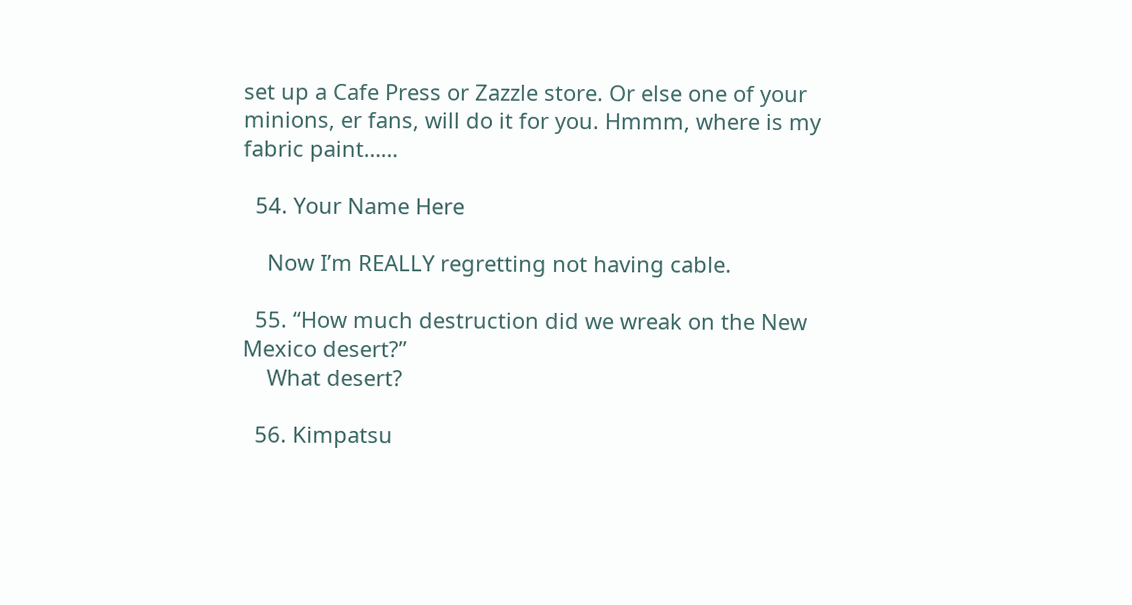set up a Cafe Press or Zazzle store. Or else one of your minions, er fans, will do it for you. Hmmm, where is my fabric paint……

  54. Your Name Here

    Now I’m REALLY regretting not having cable.

  55. “How much destruction did we wreak on the New Mexico desert?”
    What desert?

  56. Kimpatsu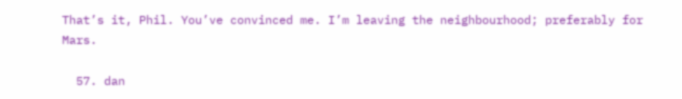That’s it, Phil. You’ve convinced me. I’m leaving the neighbourhood; preferably for Mars.

  57. dan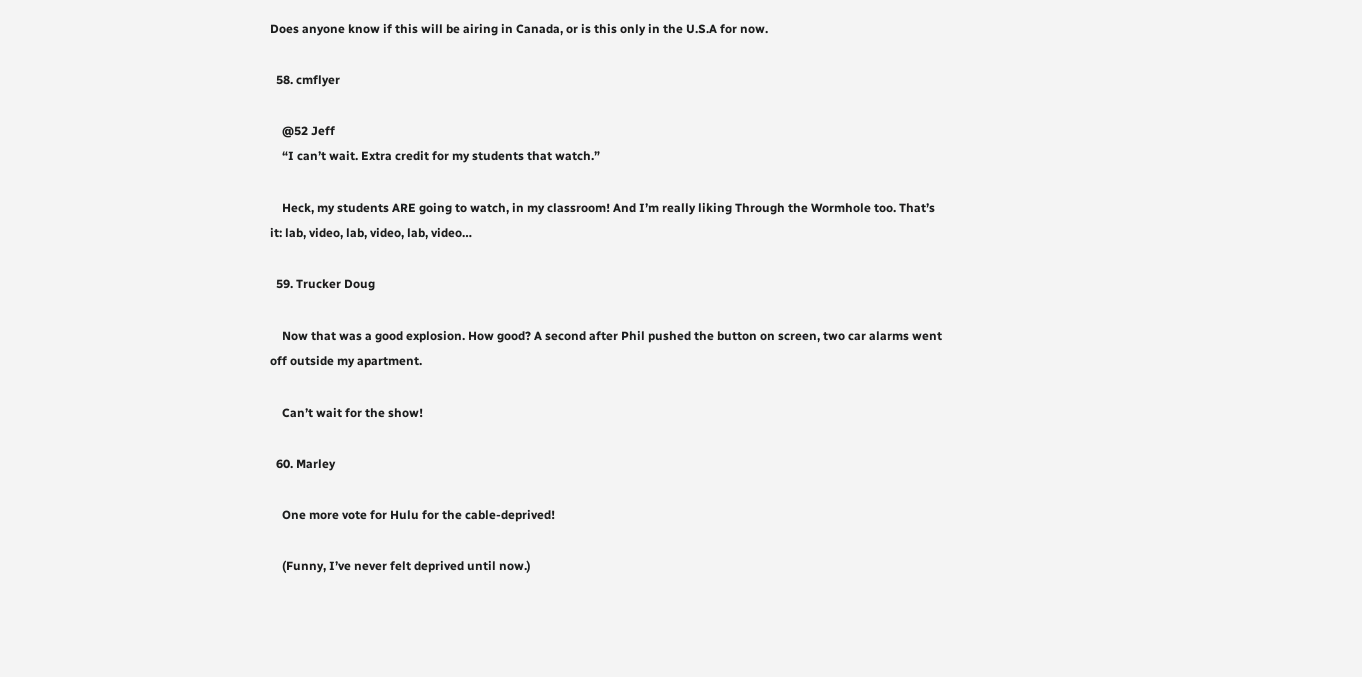Does anyone know if this will be airing in Canada, or is this only in the U.S.A for now.

  58. cmflyer

    @52 Jeff
    “I can’t wait. Extra credit for my students that watch.”

    Heck, my students ARE going to watch, in my classroom! And I’m really liking Through the Wormhole too. That’s it: lab, video, lab, video, lab, video…

  59. Trucker Doug

    Now that was a good explosion. How good? A second after Phil pushed the button on screen, two car alarms went off outside my apartment.

    Can’t wait for the show!

  60. Marley

    One more vote for Hulu for the cable-deprived!

    (Funny, I’ve never felt deprived until now.)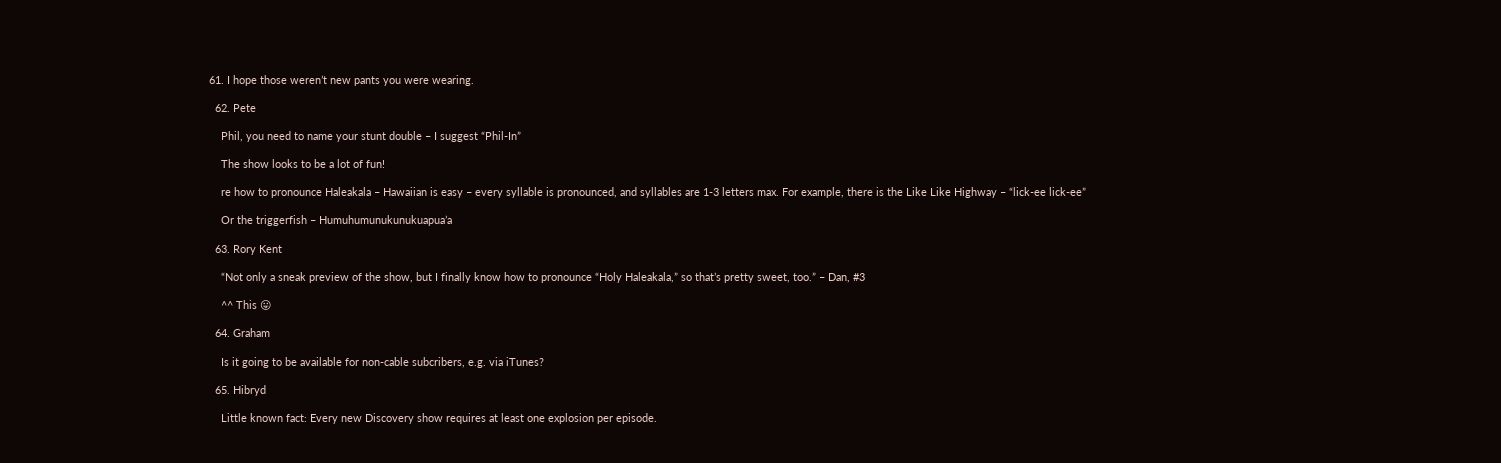61. I hope those weren’t new pants you were wearing.

  62. Pete

    Phil, you need to name your stunt double – I suggest “Phil-In”

    The show looks to be a lot of fun!

    re how to pronounce Haleakala – Hawaiian is easy – every syllable is pronounced, and syllables are 1-3 letters max. For example, there is the Like Like Highway – “lick-ee lick-ee”

    Or the triggerfish – Humuhumunukunukuapua’a

  63. Rory Kent

    “Not only a sneak preview of the show, but I finally know how to pronounce “Holy Haleakala,” so that’s pretty sweet, too.” – Dan, #3

    ^^ This 😛

  64. Graham

    Is it going to be available for non-cable subcribers, e.g. via iTunes?

  65. Hibryd

    Little known fact: Every new Discovery show requires at least one explosion per episode.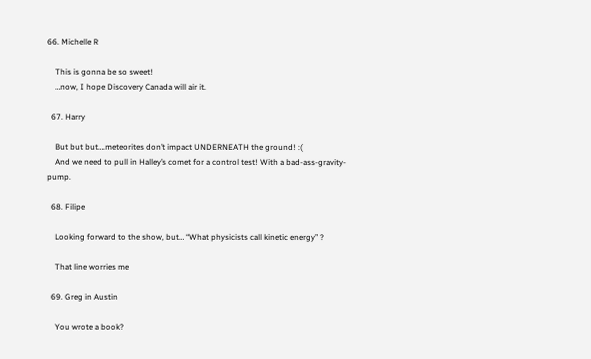66. Michelle R

    This is gonna be so sweet!
    …now, I hope Discovery Canada will air it.

  67. Harry

    But but but….meteorites don’t impact UNDERNEATH the ground! :(
    And we need to pull in Halley’s comet for a control test! With a bad-ass-gravity-pump.

  68. Filipe

    Looking forward to the show, but… “What physicists call kinetic energy” ?

    That line worries me

  69. Greg in Austin

    You wrote a book?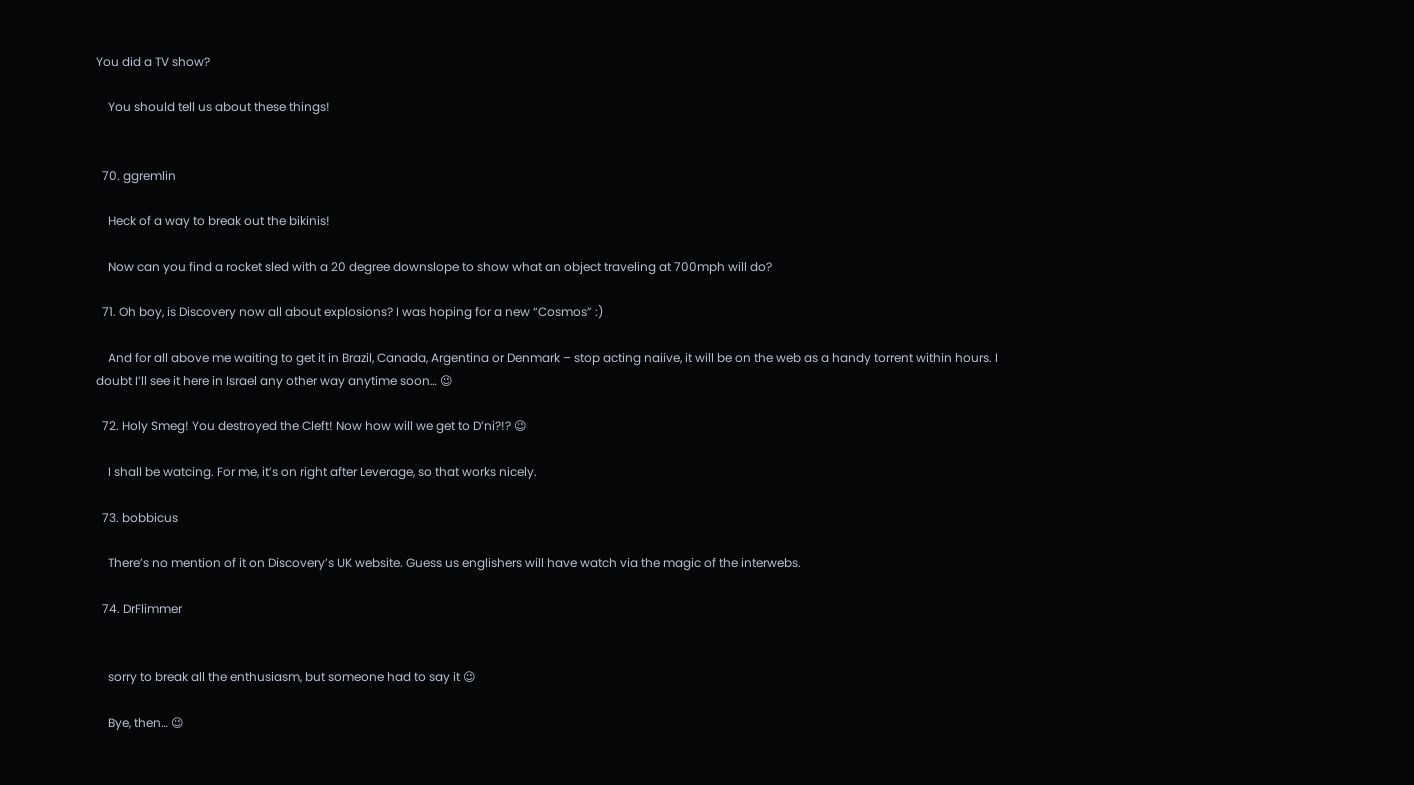You did a TV show?

    You should tell us about these things!


  70. ggremlin

    Heck of a way to break out the bikinis!

    Now can you find a rocket sled with a 20 degree downslope to show what an object traveling at 700mph will do?

  71. Oh boy, is Discovery now all about explosions? I was hoping for a new “Cosmos” :)

    And for all above me waiting to get it in Brazil, Canada, Argentina or Denmark – stop acting naiive, it will be on the web as a handy torrent within hours. I doubt I’ll see it here in Israel any other way anytime soon… 😉

  72. Holy Smeg! You destroyed the Cleft! Now how will we get to D’ni?!? 😉

    I shall be watcing. For me, it’s on right after Leverage, so that works nicely.

  73. bobbicus

    There’s no mention of it on Discovery’s UK website. Guess us englishers will have watch via the magic of the interwebs.

  74. DrFlimmer


    sorry to break all the enthusiasm, but someone had to say it 😉

    Bye, then… 😉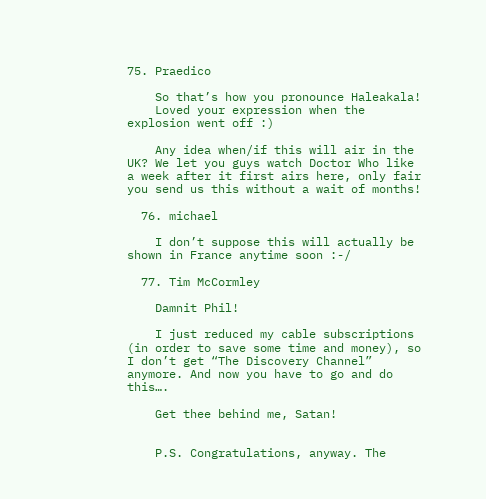75. Praedico

    So that’s how you pronounce Haleakala!
    Loved your expression when the explosion went off :)

    Any idea when/if this will air in the UK? We let you guys watch Doctor Who like a week after it first airs here, only fair you send us this without a wait of months!

  76. michael

    I don’t suppose this will actually be shown in France anytime soon :-/

  77. Tim McCormley

    Damnit Phil!

    I just reduced my cable subscriptions (in order to save some time and money), so I don’t get “The Discovery Channel” anymore. And now you have to go and do this….

    Get thee behind me, Satan!


    P.S. Congratulations, anyway. The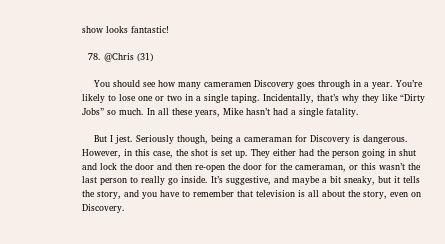show looks fantastic!

  78. @Chris (31)

    You should see how many cameramen Discovery goes through in a year. You’re likely to lose one or two in a single taping. Incidentally, that’s why they like “Dirty Jobs” so much. In all these years, Mike hasn’t had a single fatality.

    But I jest. Seriously though, being a cameraman for Discovery is dangerous. However, in this case, the shot is set up. They either had the person going in shut and lock the door and then re-open the door for the cameraman, or this wasn’t the last person to really go inside. It’s suggestive, and maybe a bit sneaky, but it tells the story, and you have to remember that television is all about the story, even on Discovery.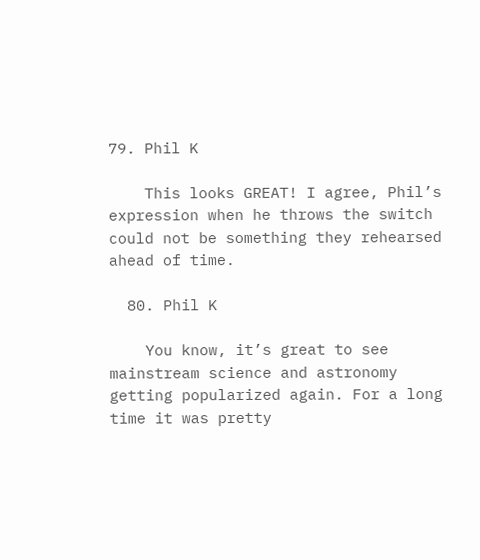79. Phil K

    This looks GREAT! I agree, Phil’s expression when he throws the switch could not be something they rehearsed ahead of time.

  80. Phil K

    You know, it’s great to see mainstream science and astronomy getting popularized again. For a long time it was pretty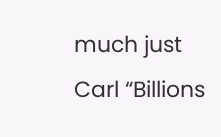much just Carl “Billions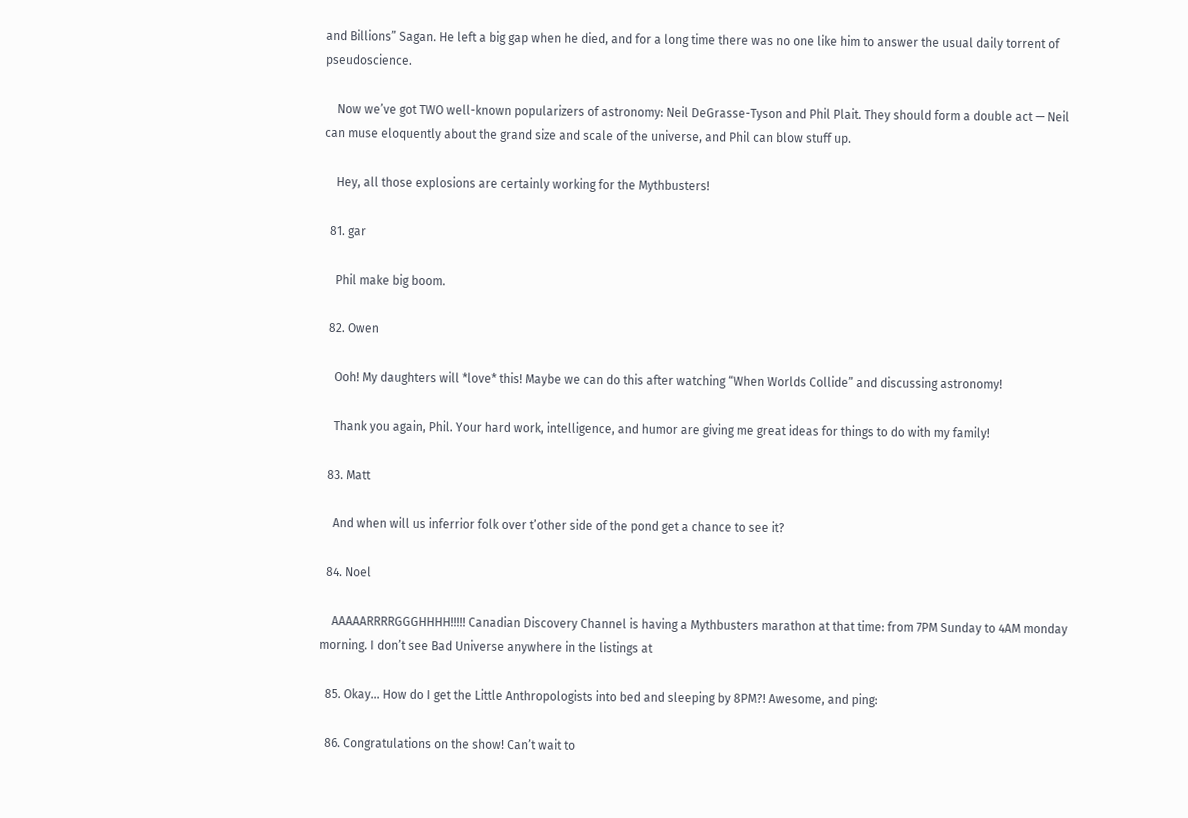and Billions” Sagan. He left a big gap when he died, and for a long time there was no one like him to answer the usual daily torrent of pseudoscience.

    Now we’ve got TWO well-known popularizers of astronomy: Neil DeGrasse-Tyson and Phil Plait. They should form a double act — Neil can muse eloquently about the grand size and scale of the universe, and Phil can blow stuff up.

    Hey, all those explosions are certainly working for the Mythbusters!

  81. gar

    Phil make big boom.

  82. Owen

    Ooh! My daughters will *love* this! Maybe we can do this after watching “When Worlds Collide” and discussing astronomy!

    Thank you again, Phil. Your hard work, intelligence, and humor are giving me great ideas for things to do with my family!

  83. Matt

    And when will us inferrior folk over t’other side of the pond get a chance to see it?

  84. Noel

    AAAAARRRRGGGHHHH!!!!! Canadian Discovery Channel is having a Mythbusters marathon at that time: from 7PM Sunday to 4AM monday morning. I don’t see Bad Universe anywhere in the listings at

  85. Okay… How do I get the Little Anthropologists into bed and sleeping by 8PM?! Awesome, and ping:

  86. Congratulations on the show! Can’t wait to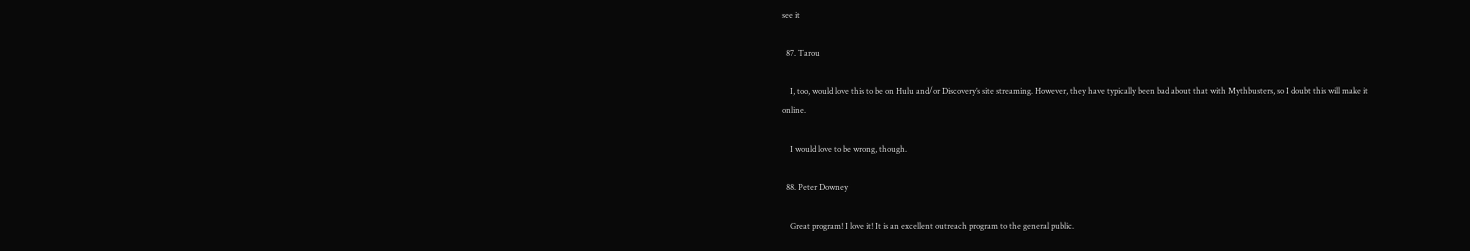see it

  87. Tarou

    I, too, would love this to be on Hulu and/or Discovery’s site streaming. However, they have typically been bad about that with Mythbusters, so I doubt this will make it online.

    I would love to be wrong, though.

  88. Peter Downey

    Great program! I love it! It is an excellent outreach program to the general public.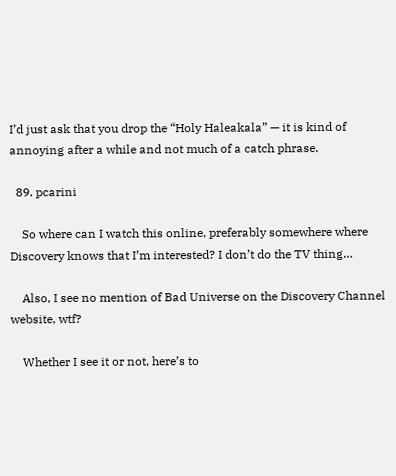I’d just ask that you drop the “Holy Haleakala” — it is kind of annoying after a while and not much of a catch phrase.

  89. pcarini

    So where can I watch this online, preferably somewhere where Discovery knows that I’m interested? I don’t do the TV thing…

    Also, I see no mention of Bad Universe on the Discovery Channel website, wtf?

    Whether I see it or not, here’s to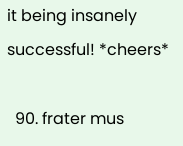it being insanely successful! *cheers*

  90. frater mus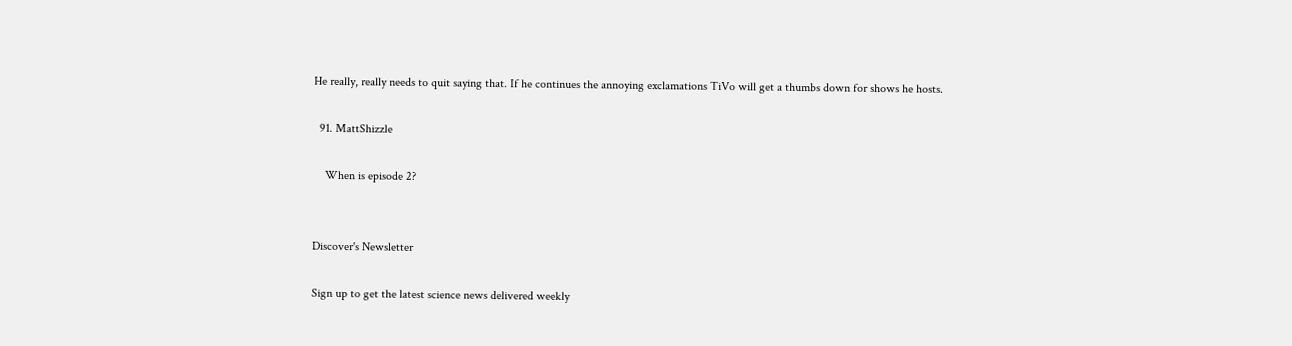He really, really needs to quit saying that. If he continues the annoying exclamations TiVo will get a thumbs down for shows he hosts.

  91. MattShizzle

    When is episode 2?


Discover's Newsletter

Sign up to get the latest science news delivered weekly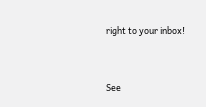right to your inbox!


See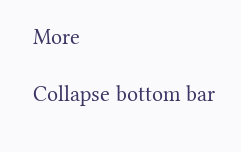More

Collapse bottom bar